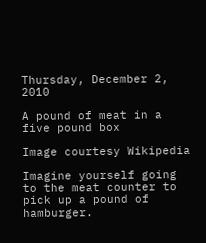Thursday, December 2, 2010

A pound of meat in a five pound box

Image courtesy Wikipedia

Imagine yourself going to the meat counter to pick up a pound of hamburger.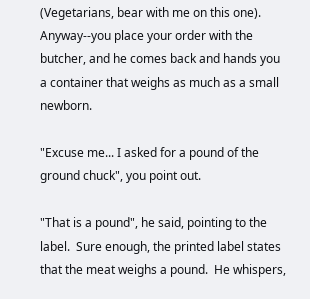(Vegetarians, bear with me on this one).  Anyway--you place your order with the butcher, and he comes back and hands you a container that weighs as much as a small newborn.

"Excuse me... I asked for a pound of the ground chuck", you point out.

"That is a pound", he said, pointing to the label.  Sure enough, the printed label states that the meat weighs a pound.  He whispers,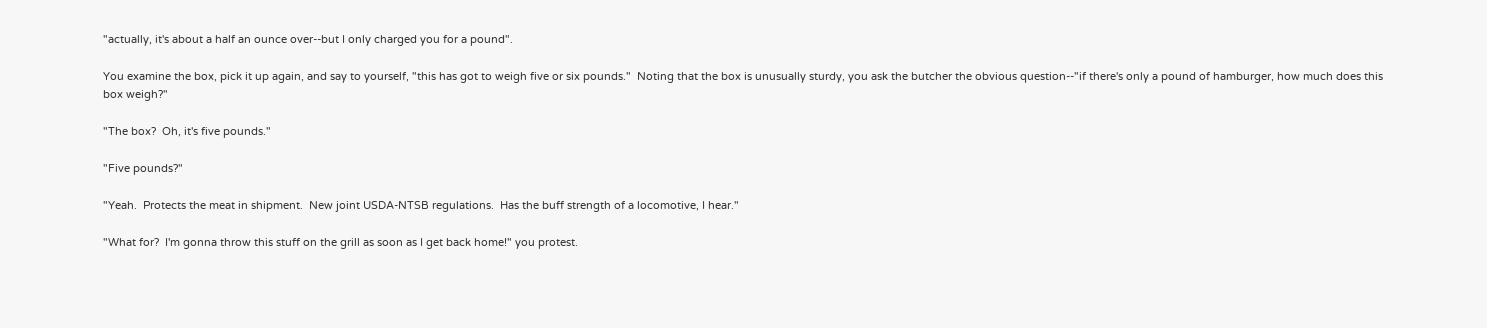"actually, it's about a half an ounce over--but I only charged you for a pound".

You examine the box, pick it up again, and say to yourself, "this has got to weigh five or six pounds."  Noting that the box is unusually sturdy, you ask the butcher the obvious question--"if there's only a pound of hamburger, how much does this box weigh?"

"The box?  Oh, it's five pounds."

"Five pounds?"

"Yeah.  Protects the meat in shipment.  New joint USDA-NTSB regulations.  Has the buff strength of a locomotive, I hear."

"What for?  I'm gonna throw this stuff on the grill as soon as I get back home!" you protest.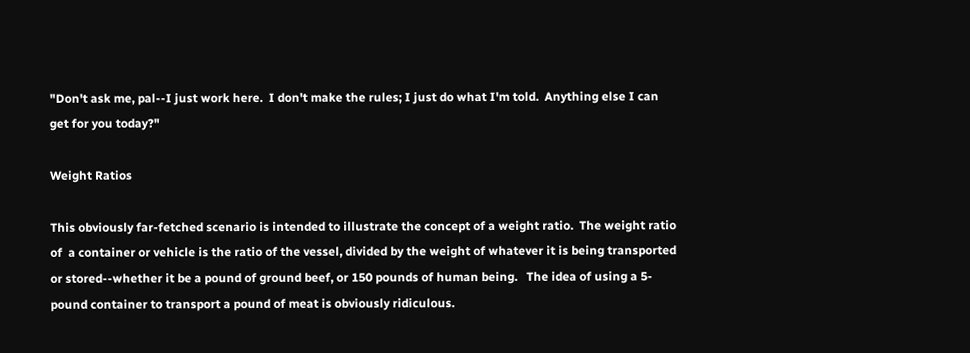"Don't ask me, pal--I just work here.  I don't make the rules; I just do what I'm told.  Anything else I can get for you today?"

Weight Ratios

This obviously far-fetched scenario is intended to illustrate the concept of a weight ratio.  The weight ratio of  a container or vehicle is the ratio of the vessel, divided by the weight of whatever it is being transported or stored--whether it be a pound of ground beef, or 150 pounds of human being.   The idea of using a 5-pound container to transport a pound of meat is obviously ridiculous.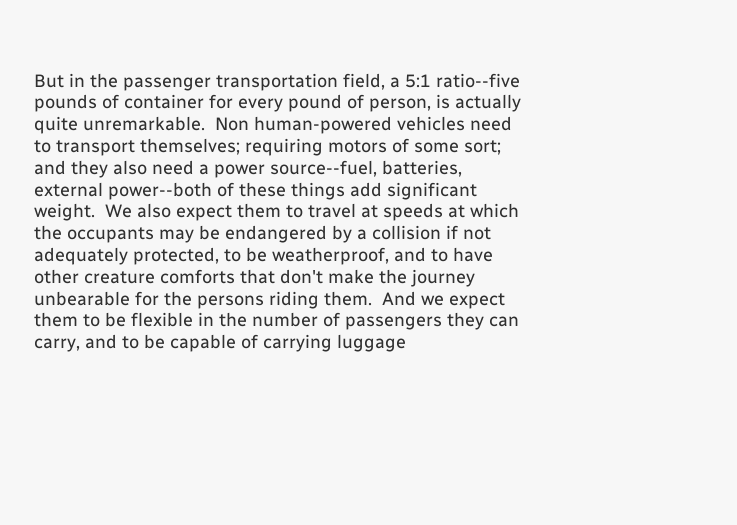But in the passenger transportation field, a 5:1 ratio--five pounds of container for every pound of person, is actually quite unremarkable.  Non human-powered vehicles need to transport themselves; requiring motors of some sort; and they also need a power source--fuel, batteries, external power--both of these things add significant weight.  We also expect them to travel at speeds at which the occupants may be endangered by a collision if not adequately protected, to be weatherproof, and to have other creature comforts that don't make the journey unbearable for the persons riding them.  And we expect them to be flexible in the number of passengers they can carry, and to be capable of carrying luggage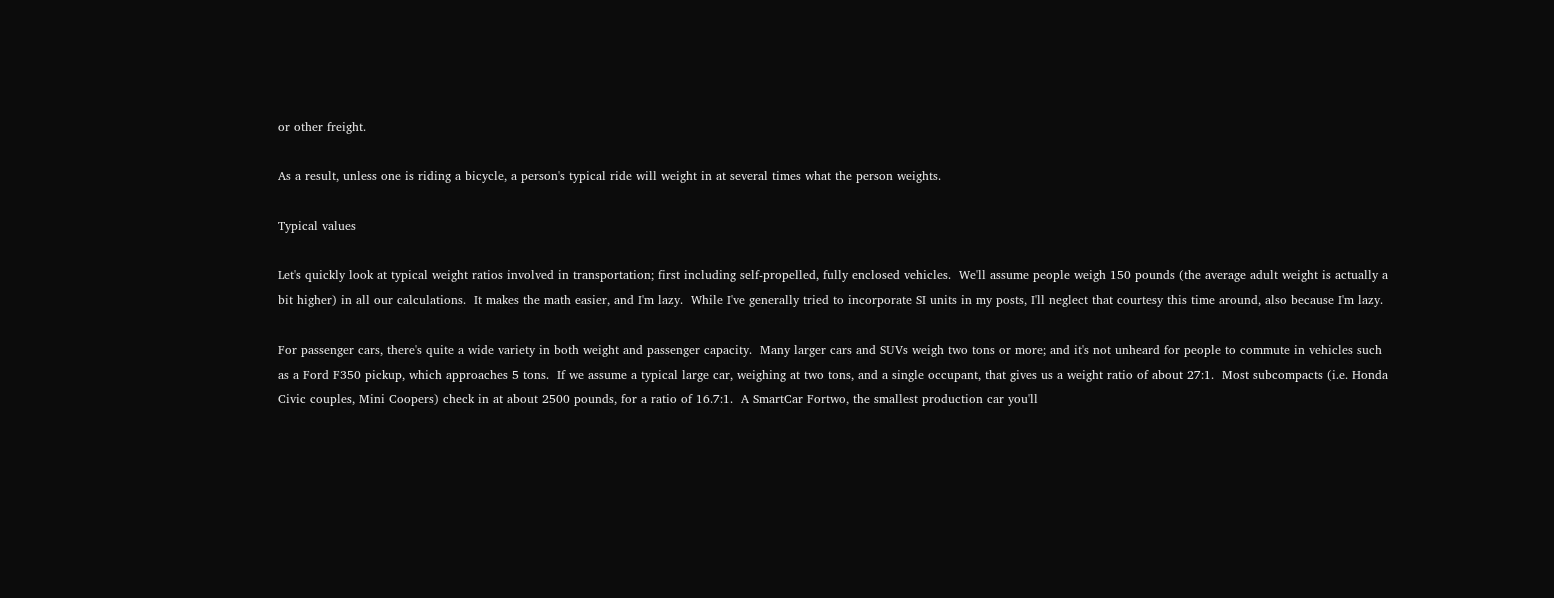or other freight.

As a result, unless one is riding a bicycle, a person's typical ride will weight in at several times what the person weights.

Typical values

Let's quickly look at typical weight ratios involved in transportation; first including self-propelled, fully enclosed vehicles.  We'll assume people weigh 150 pounds (the average adult weight is actually a bit higher) in all our calculations.  It makes the math easier, and I'm lazy.  While I've generally tried to incorporate SI units in my posts, I'll neglect that courtesy this time around, also because I'm lazy.

For passenger cars, there's quite a wide variety in both weight and passenger capacity.  Many larger cars and SUVs weigh two tons or more; and it's not unheard for people to commute in vehicles such as a Ford F350 pickup, which approaches 5 tons.  If we assume a typical large car, weighing at two tons, and a single occupant, that gives us a weight ratio of about 27:1.  Most subcompacts (i.e. Honda Civic couples, Mini Coopers) check in at about 2500 pounds, for a ratio of 16.7:1.  A SmartCar Fortwo, the smallest production car you'll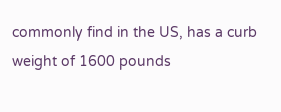commonly find in the US, has a curb weight of 1600 pounds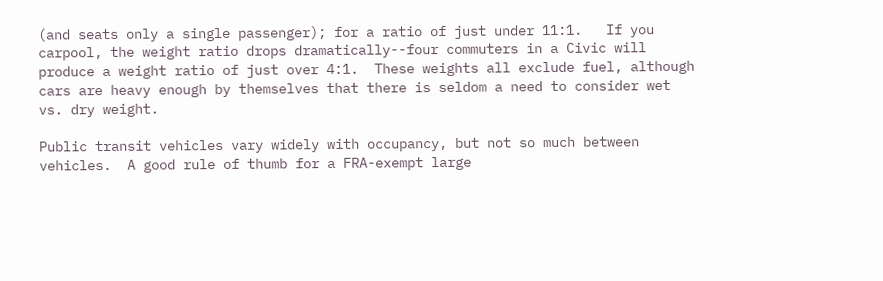(and seats only a single passenger); for a ratio of just under 11:1.   If you carpool, the weight ratio drops dramatically--four commuters in a Civic will produce a weight ratio of just over 4:1.  These weights all exclude fuel, although cars are heavy enough by themselves that there is seldom a need to consider wet vs. dry weight.

Public transit vehicles vary widely with occupancy, but not so much between vehicles.  A good rule of thumb for a FRA-exempt large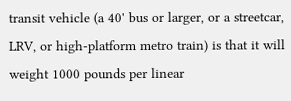transit vehicle (a 40' bus or larger, or a streetcar, LRV, or high-platform metro train) is that it will weight 1000 pounds per linear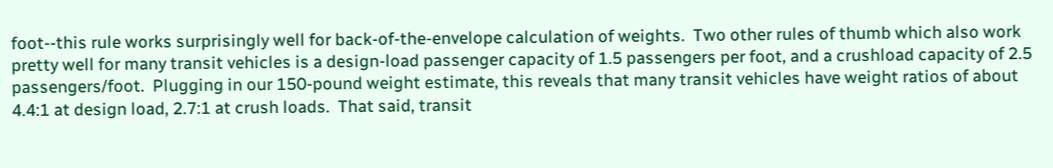foot--this rule works surprisingly well for back-of-the-envelope calculation of weights.  Two other rules of thumb which also work pretty well for many transit vehicles is a design-load passenger capacity of 1.5 passengers per foot, and a crushload capacity of 2.5 passengers/foot.  Plugging in our 150-pound weight estimate, this reveals that many transit vehicles have weight ratios of about 4.4:1 at design load, 2.7:1 at crush loads.  That said, transit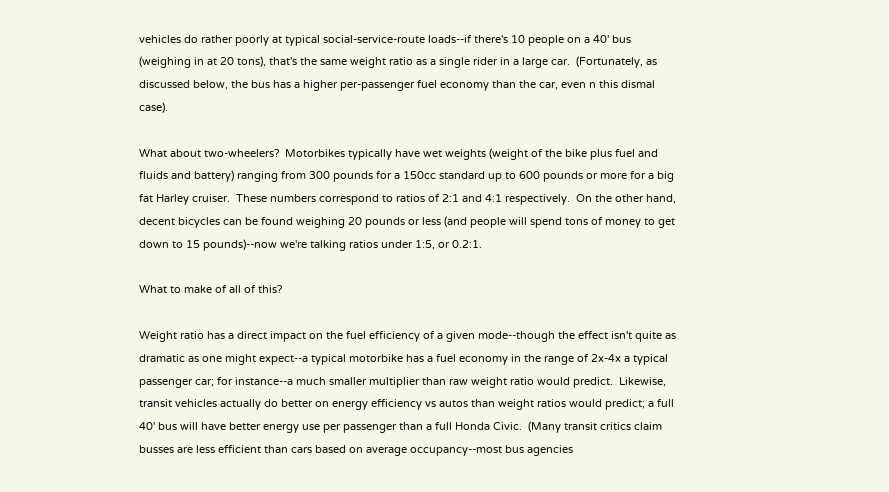vehicles do rather poorly at typical social-service-route loads--if there's 10 people on a 40' bus (weighing in at 20 tons), that's the same weight ratio as a single rider in a large car.  (Fortunately, as discussed below, the bus has a higher per-passenger fuel economy than the car, even n this dismal case).

What about two-wheelers?  Motorbikes typically have wet weights (weight of the bike plus fuel and fluids and battery) ranging from 300 pounds for a 150cc standard up to 600 pounds or more for a big fat Harley cruiser.  These numbers correspond to ratios of 2:1 and 4:1 respectively.  On the other hand, decent bicycles can be found weighing 20 pounds or less (and people will spend tons of money to get down to 15 pounds)--now we're talking ratios under 1:5, or 0.2:1.

What to make of all of this?

Weight ratio has a direct impact on the fuel efficiency of a given mode--though the effect isn't quite as dramatic as one might expect--a typical motorbike has a fuel economy in the range of 2x-4x a typical passenger car; for instance--a much smaller multiplier than raw weight ratio would predict.  Likewise, transit vehicles actually do better on energy efficiency vs autos than weight ratios would predict; a full 40' bus will have better energy use per passenger than a full Honda Civic.  (Many transit critics claim busses are less efficient than cars based on average occupancy--most bus agencies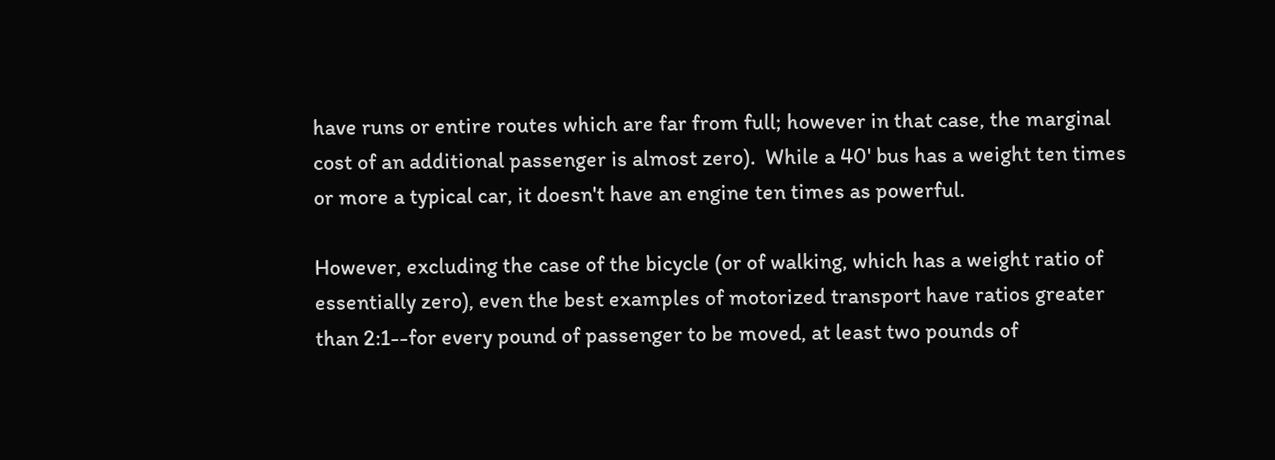have runs or entire routes which are far from full; however in that case, the marginal cost of an additional passenger is almost zero).  While a 40' bus has a weight ten times or more a typical car, it doesn't have an engine ten times as powerful.

However, excluding the case of the bicycle (or of walking, which has a weight ratio of essentially zero), even the best examples of motorized transport have ratios greater than 2:1--for every pound of passenger to be moved, at least two pounds of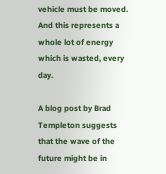vehicle must be moved.  And this represents a whole lot of energy which is wasted, every day.

A blog post by Brad Templeton suggests that the wave of the future might be in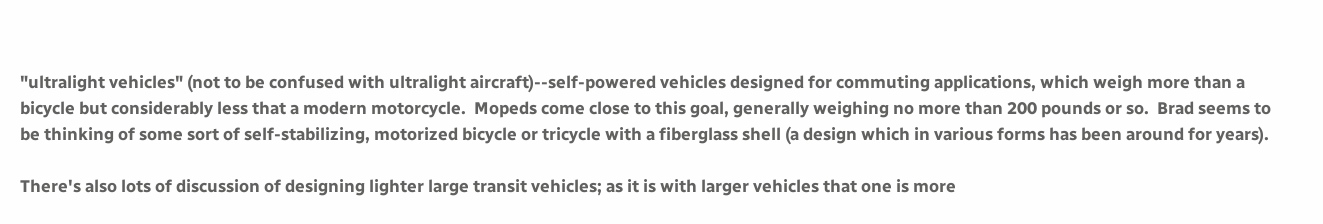"ultralight vehicles" (not to be confused with ultralight aircraft)--self-powered vehicles designed for commuting applications, which weigh more than a bicycle but considerably less that a modern motorcycle.  Mopeds come close to this goal, generally weighing no more than 200 pounds or so.  Brad seems to be thinking of some sort of self-stabilizing, motorized bicycle or tricycle with a fiberglass shell (a design which in various forms has been around for years).

There's also lots of discussion of designing lighter large transit vehicles; as it is with larger vehicles that one is more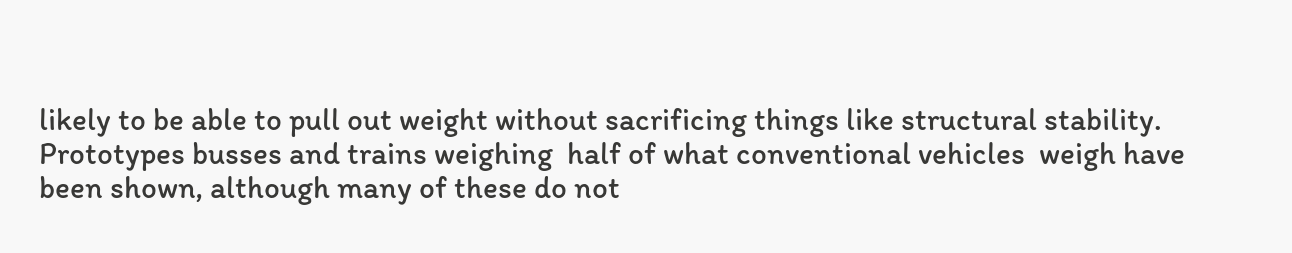likely to be able to pull out weight without sacrificing things like structural stability.  Prototypes busses and trains weighing  half of what conventional vehicles  weigh have been shown, although many of these do not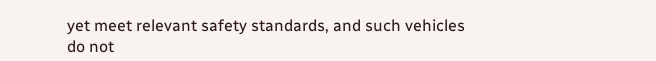yet meet relevant safety standards, and such vehicles do not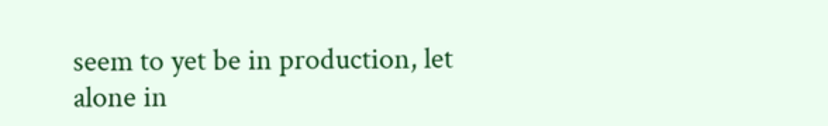seem to yet be in production, let alone in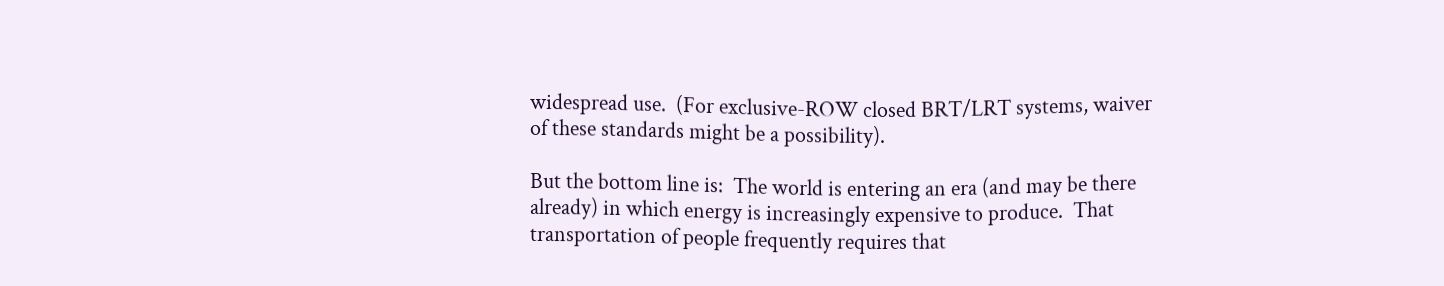widespread use.  (For exclusive-ROW closed BRT/LRT systems, waiver of these standards might be a possibility).

But the bottom line is:  The world is entering an era (and may be there already) in which energy is increasingly expensive to produce.  That transportation of people frequently requires that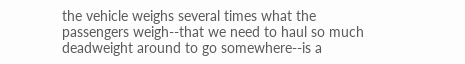the vehicle weighs several times what the passengers weigh--that we need to haul so much deadweight around to go somewhere--is a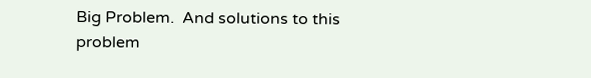Big Problem.  And solutions to this problem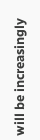will be increasingly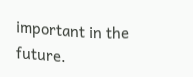important in the future.